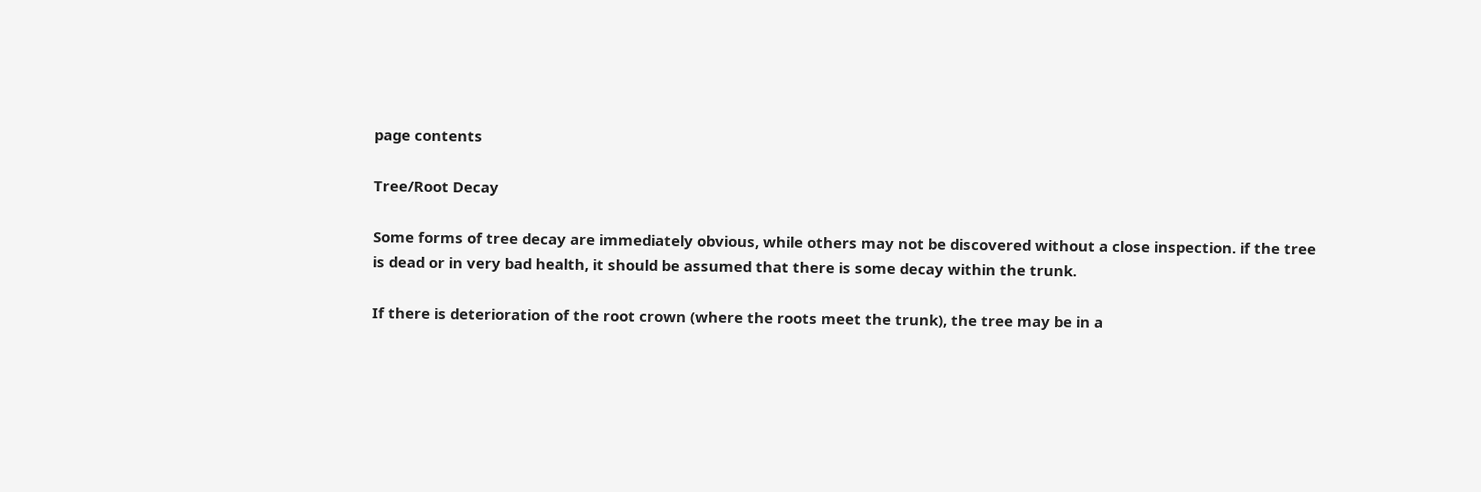page contents

Tree/Root Decay

Some forms of tree decay are immediately obvious, while others may not be discovered without a close inspection. if the tree is dead or in very bad health, it should be assumed that there is some decay within the trunk.

If there is deterioration of the root crown (where the roots meet the trunk), the tree may be in a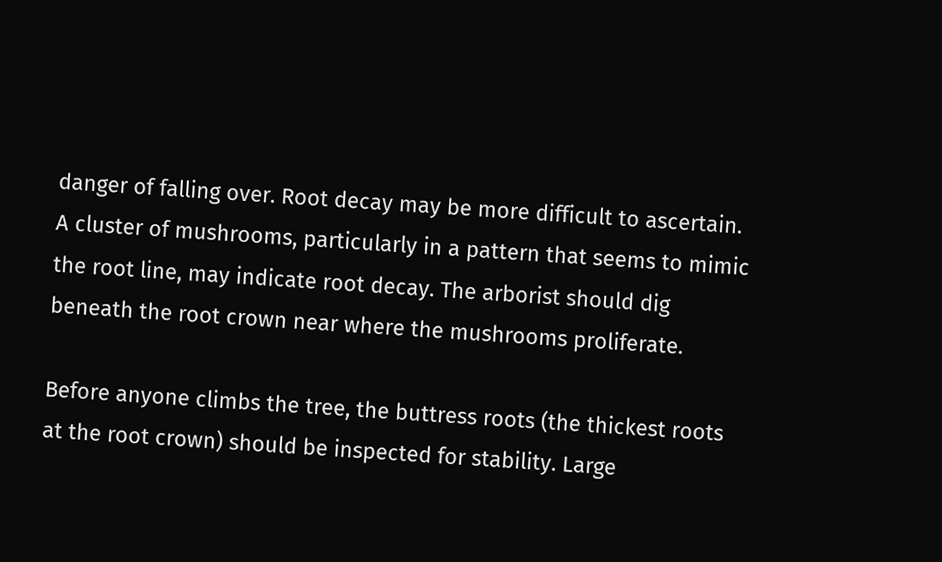danger of falling over. Root decay may be more difficult to ascertain. A cluster of mushrooms, particularly in a pattern that seems to mimic the root line, may indicate root decay. The arborist should dig beneath the root crown near where the mushrooms proliferate.

Before anyone climbs the tree, the buttress roots (the thickest roots at the root crown) should be inspected for stability. Large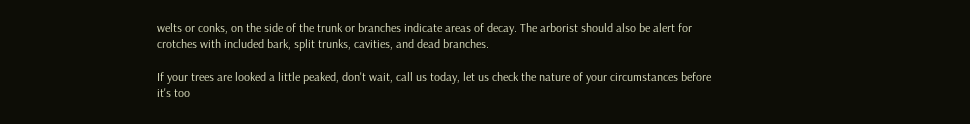welts or conks, on the side of the trunk or branches indicate areas of decay. The arborist should also be alert for crotches with included bark, split trunks, cavities, and dead branches.

If your trees are looked a little peaked, don't wait, call us today, let us check the nature of your circumstances before it's too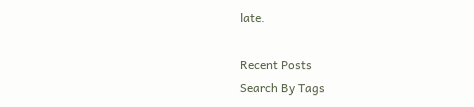late.

Recent Posts
Search By Tags